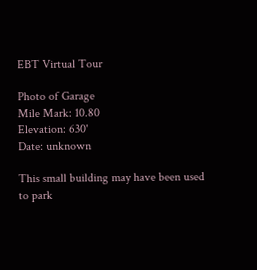EBT Virtual Tour

Photo of Garage
Mile Mark: 10.80
Elevation: 630'
Date: unknown

This small building may have been used to park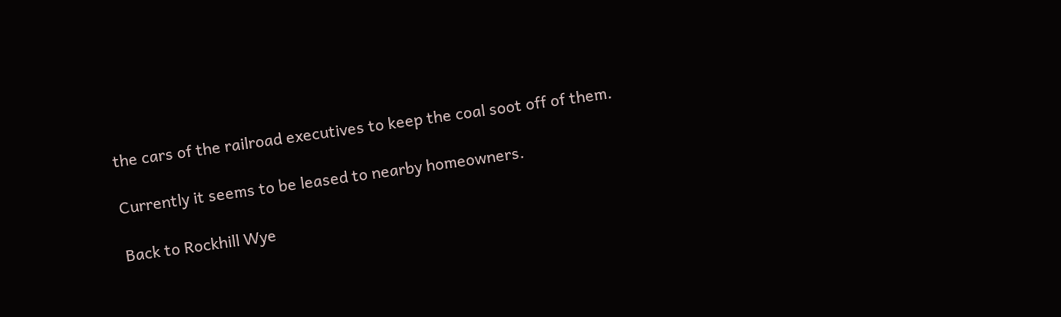the cars of the railroad executives to keep the coal soot off of them.

Currently it seems to be leased to nearby homeowners.

Back to Rockhill Wye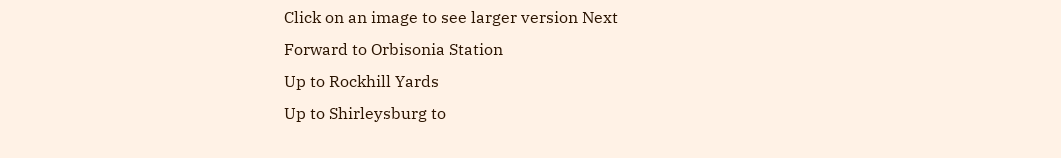Click on an image to see larger version Next
Forward to Orbisonia Station
Up to Rockhill Yards
Up to Shirleysburg to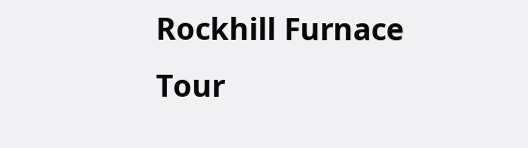Rockhill Furnace
Tour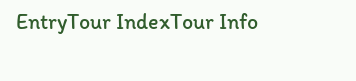EntryTour IndexTour Info